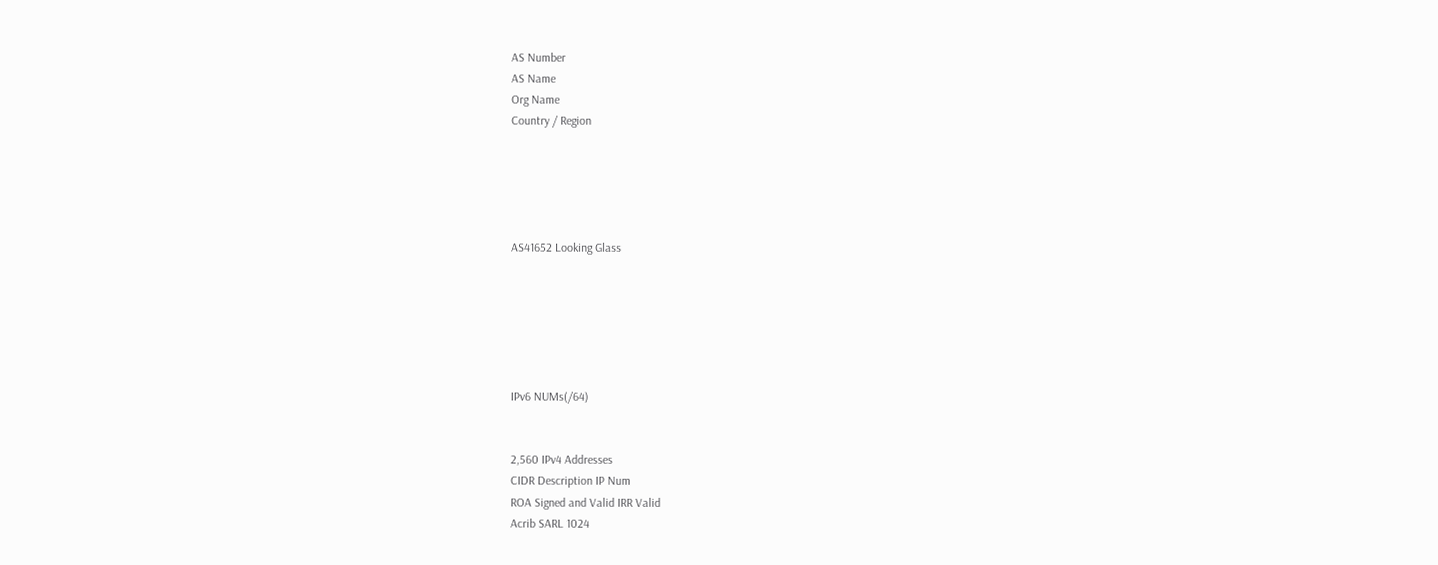AS Number
AS Name
Org Name
Country / Region





AS41652 Looking Glass






IPv6 NUMs(/64)


2,560 IPv4 Addresses
CIDR Description IP Num
ROA Signed and Valid IRR Valid
Acrib SARL 1024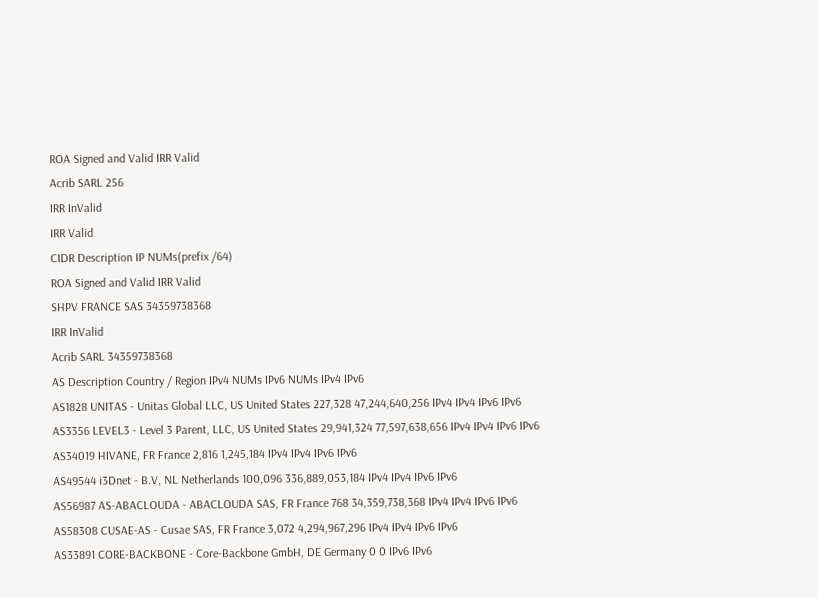ROA Signed and Valid IRR Valid
Acrib SARL 256
IRR InValid
IRR Valid
CIDR Description IP NUMs(prefix /64)
ROA Signed and Valid IRR Valid
SHPV FRANCE SAS 34359738368
IRR InValid
Acrib SARL 34359738368
AS Description Country / Region IPv4 NUMs IPv6 NUMs IPv4 IPv6
AS1828 UNITAS - Unitas Global LLC, US United States 227,328 47,244,640,256 IPv4 IPv4 IPv6 IPv6
AS3356 LEVEL3 - Level 3 Parent, LLC, US United States 29,941,324 77,597,638,656 IPv4 IPv4 IPv6 IPv6
AS34019 HIVANE, FR France 2,816 1,245,184 IPv4 IPv4 IPv6 IPv6
AS49544 i3Dnet - B.V, NL Netherlands 100,096 336,889,053,184 IPv4 IPv4 IPv6 IPv6
AS56987 AS-ABACLOUDA - ABACLOUDA SAS, FR France 768 34,359,738,368 IPv4 IPv4 IPv6 IPv6
AS58308 CUSAE-AS - Cusae SAS, FR France 3,072 4,294,967,296 IPv4 IPv4 IPv6 IPv6
AS33891 CORE-BACKBONE - Core-Backbone GmbH, DE Germany 0 0 IPv6 IPv6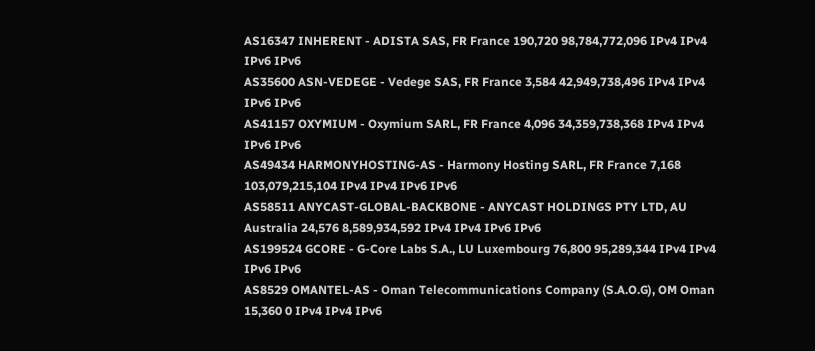AS16347 INHERENT - ADISTA SAS, FR France 190,720 98,784,772,096 IPv4 IPv4 IPv6 IPv6
AS35600 ASN-VEDEGE - Vedege SAS, FR France 3,584 42,949,738,496 IPv4 IPv4 IPv6 IPv6
AS41157 OXYMIUM - Oxymium SARL, FR France 4,096 34,359,738,368 IPv4 IPv4 IPv6 IPv6
AS49434 HARMONYHOSTING-AS - Harmony Hosting SARL, FR France 7,168 103,079,215,104 IPv4 IPv4 IPv6 IPv6
AS58511 ANYCAST-GLOBAL-BACKBONE - ANYCAST HOLDINGS PTY LTD, AU Australia 24,576 8,589,934,592 IPv4 IPv4 IPv6 IPv6
AS199524 GCORE - G-Core Labs S.A., LU Luxembourg 76,800 95,289,344 IPv4 IPv4 IPv6 IPv6
AS8529 OMANTEL-AS - Oman Telecommunications Company (S.A.O.G), OM Oman 15,360 0 IPv4 IPv4 IPv6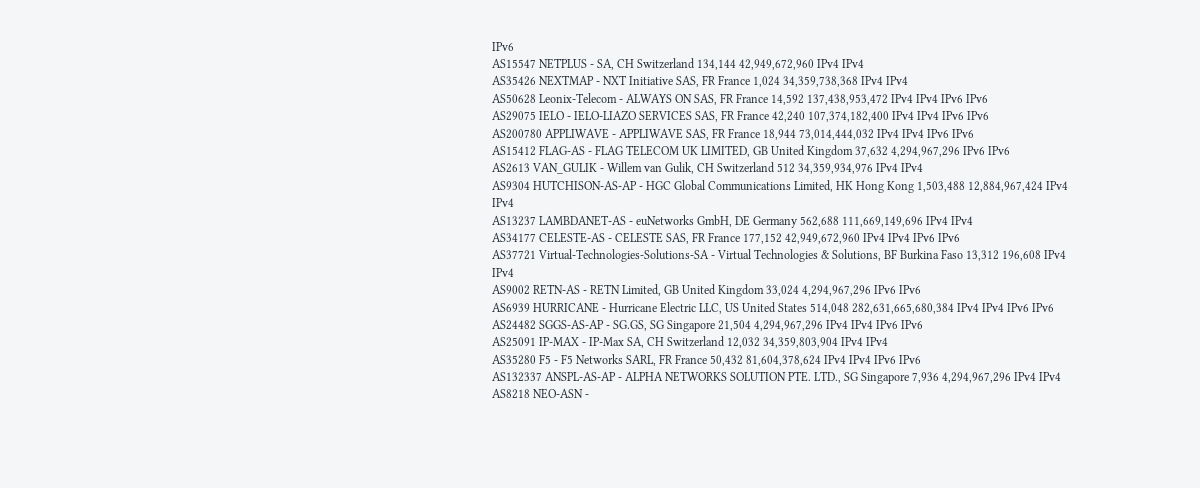IPv6
AS15547 NETPLUS - SA, CH Switzerland 134,144 42,949,672,960 IPv4 IPv4
AS35426 NEXTMAP - NXT Initiative SAS, FR France 1,024 34,359,738,368 IPv4 IPv4
AS50628 Leonix-Telecom - ALWAYS ON SAS, FR France 14,592 137,438,953,472 IPv4 IPv4 IPv6 IPv6
AS29075 IELO - IELO-LIAZO SERVICES SAS, FR France 42,240 107,374,182,400 IPv4 IPv4 IPv6 IPv6
AS200780 APPLIWAVE - APPLIWAVE SAS, FR France 18,944 73,014,444,032 IPv4 IPv4 IPv6 IPv6
AS15412 FLAG-AS - FLAG TELECOM UK LIMITED, GB United Kingdom 37,632 4,294,967,296 IPv6 IPv6
AS2613 VAN_GULIK - Willem van Gulik, CH Switzerland 512 34,359,934,976 IPv4 IPv4
AS9304 HUTCHISON-AS-AP - HGC Global Communications Limited, HK Hong Kong 1,503,488 12,884,967,424 IPv4 IPv4
AS13237 LAMBDANET-AS - euNetworks GmbH, DE Germany 562,688 111,669,149,696 IPv4 IPv4
AS34177 CELESTE-AS - CELESTE SAS, FR France 177,152 42,949,672,960 IPv4 IPv4 IPv6 IPv6
AS37721 Virtual-Technologies-Solutions-SA - Virtual Technologies & Solutions, BF Burkina Faso 13,312 196,608 IPv4 IPv4
AS9002 RETN-AS - RETN Limited, GB United Kingdom 33,024 4,294,967,296 IPv6 IPv6
AS6939 HURRICANE - Hurricane Electric LLC, US United States 514,048 282,631,665,680,384 IPv4 IPv4 IPv6 IPv6
AS24482 SGGS-AS-AP - SG.GS, SG Singapore 21,504 4,294,967,296 IPv4 IPv4 IPv6 IPv6
AS25091 IP-MAX - IP-Max SA, CH Switzerland 12,032 34,359,803,904 IPv4 IPv4
AS35280 F5 - F5 Networks SARL, FR France 50,432 81,604,378,624 IPv4 IPv4 IPv6 IPv6
AS132337 ANSPL-AS-AP - ALPHA NETWORKS SOLUTION PTE. LTD., SG Singapore 7,936 4,294,967,296 IPv4 IPv4
AS8218 NEO-ASN -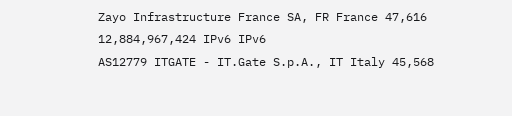Zayo Infrastructure France SA, FR France 47,616 12,884,967,424 IPv6 IPv6
AS12779 ITGATE - IT.Gate S.p.A., IT Italy 45,568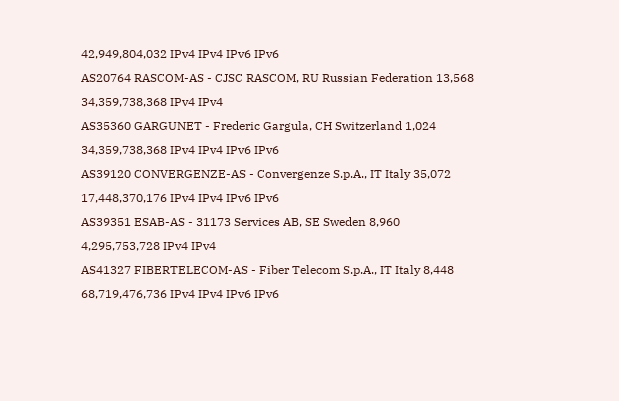42,949,804,032 IPv4 IPv4 IPv6 IPv6
AS20764 RASCOM-AS - CJSC RASCOM, RU Russian Federation 13,568 34,359,738,368 IPv4 IPv4
AS35360 GARGUNET - Frederic Gargula, CH Switzerland 1,024 34,359,738,368 IPv4 IPv4 IPv6 IPv6
AS39120 CONVERGENZE-AS - Convergenze S.p.A., IT Italy 35,072 17,448,370,176 IPv4 IPv4 IPv6 IPv6
AS39351 ESAB-AS - 31173 Services AB, SE Sweden 8,960 4,295,753,728 IPv4 IPv4
AS41327 FIBERTELECOM-AS - Fiber Telecom S.p.A., IT Italy 8,448 68,719,476,736 IPv4 IPv4 IPv6 IPv6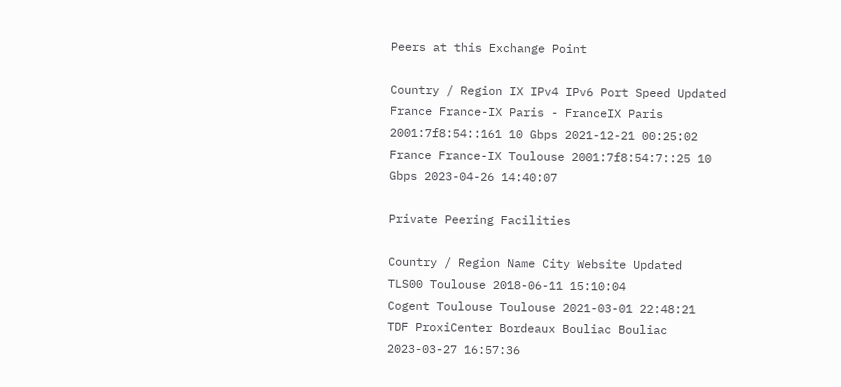Peers at this Exchange Point

Country / Region IX IPv4 IPv6 Port Speed Updated
France France-IX Paris - FranceIX Paris 2001:7f8:54::161 10 Gbps 2021-12-21 00:25:02
France France-IX Toulouse 2001:7f8:54:7::25 10 Gbps 2023-04-26 14:40:07

Private Peering Facilities

Country / Region Name City Website Updated
TLS00 Toulouse 2018-06-11 15:10:04
Cogent Toulouse Toulouse 2021-03-01 22:48:21
TDF ProxiCenter Bordeaux Bouliac Bouliac 2023-03-27 16:57:36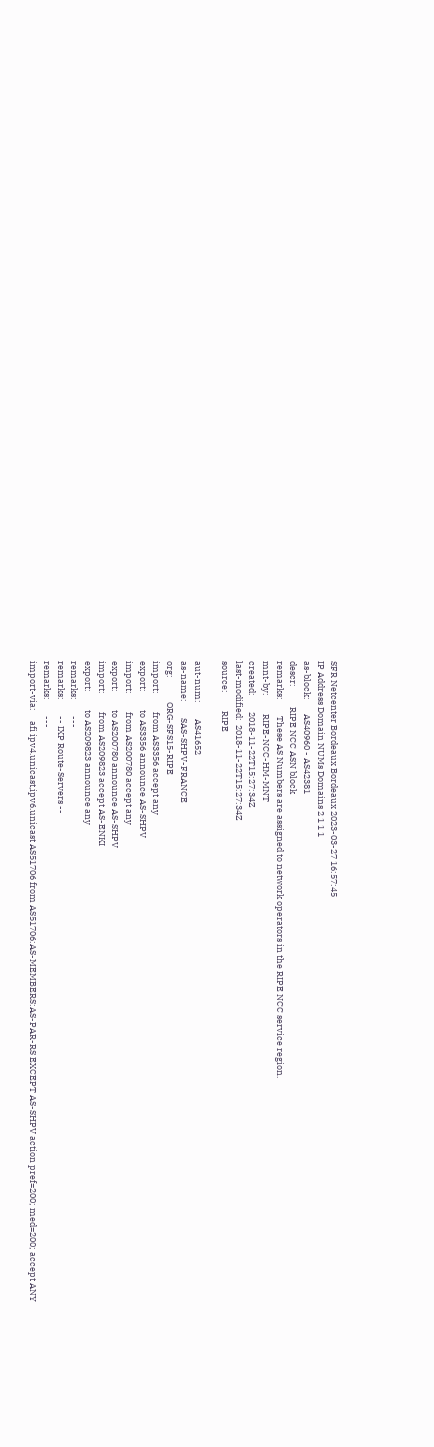SFR Netcenter Bordeaux Bordeaux 2023-03-27 16:57:45
IP Address Domain NUMs Domains 2 1 1 1
as-block:       AS40960 - AS42381
descr:          RIPE NCC ASN block
remarks:        These AS Numbers are assigned to network operators in the RIPE NCC service region.
mnt-by:         RIPE-NCC-HM-MNT
created:        2018-11-22T15:27:34Z
last-modified:  2018-11-22T15:27:34Z
source:         RIPE

aut-num:        AS41652
as-name:        SAS-SHPV-FRANCE
org:            ORG-SFS15-RIPE
import:         from AS3356 accept any
export:         to AS3356 announce AS-SHPV
import:         from AS200780 accept any
export:         to AS200780 announce AS-SHPV
import:         from AS209823 accept AS-ENKI
export:         to AS209823 announce any
remarks:        ---
remarks:        -- IXP Route-Servers --
remarks:        ---
import-via:     afi ipv4.unicast,ipv6.unicast AS51706 from AS51706:AS-MEMBERS:AS-PAR-RS EXCEPT AS-SHPV action pref=200; med=200; accept ANY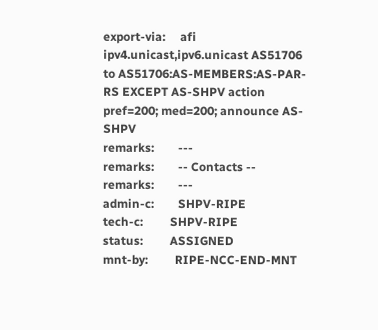export-via:     afi ipv4.unicast,ipv6.unicast AS51706 to AS51706:AS-MEMBERS:AS-PAR-RS EXCEPT AS-SHPV action pref=200; med=200; announce AS-SHPV
remarks:        ---
remarks:        -- Contacts --
remarks:        ---
admin-c:        SHPV-RIPE
tech-c:         SHPV-RIPE
status:         ASSIGNED
mnt-by:         RIPE-NCC-END-MNT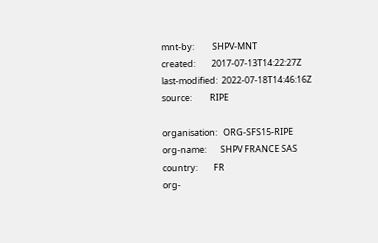mnt-by:         SHPV-MNT
created:        2017-07-13T14:22:27Z
last-modified:  2022-07-18T14:46:16Z
source:         RIPE

organisation:   ORG-SFS15-RIPE
org-name:       SHPV FRANCE SAS
country:        FR
org-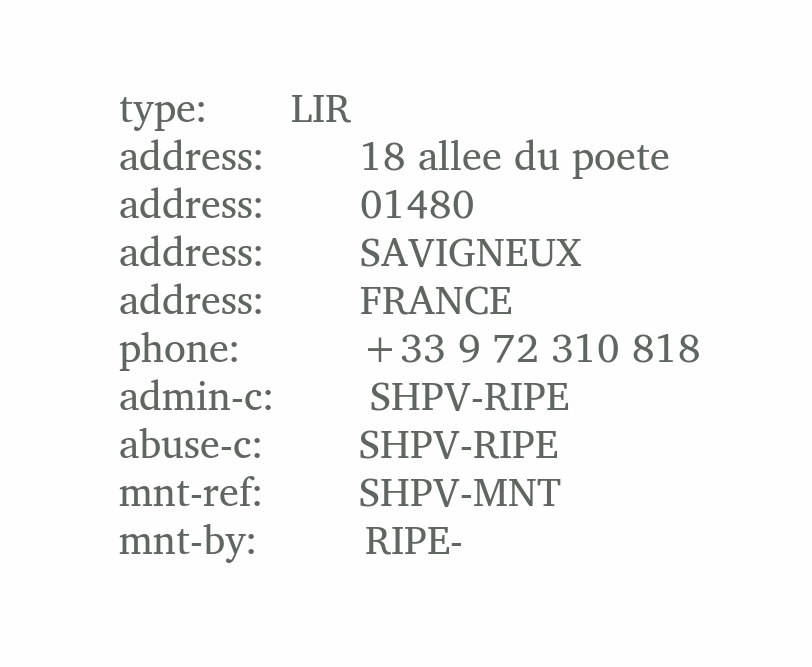type:       LIR
address:        18 allee du poete
address:        01480
address:        SAVIGNEUX
address:        FRANCE
phone:          +33 9 72 310 818
admin-c:        SHPV-RIPE
abuse-c:        SHPV-RIPE
mnt-ref:        SHPV-MNT
mnt-by:         RIPE-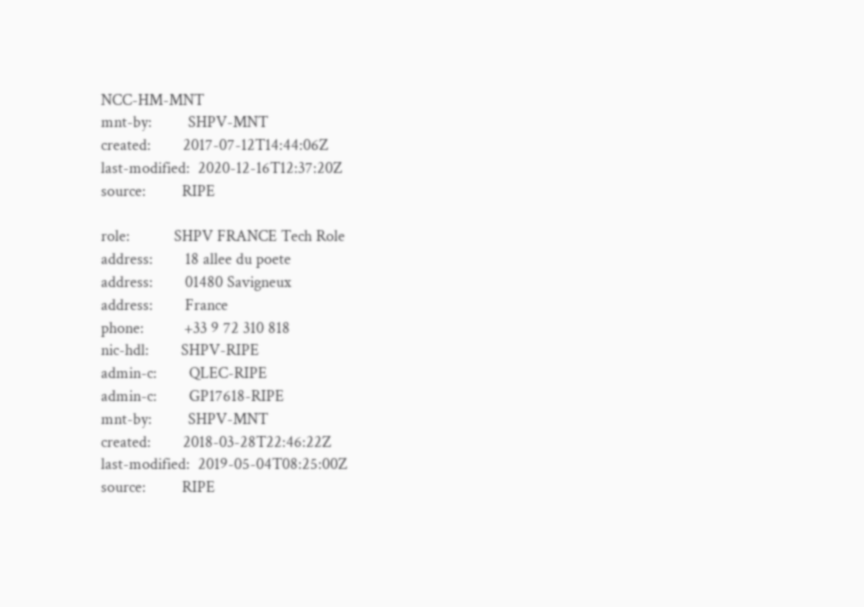NCC-HM-MNT
mnt-by:         SHPV-MNT
created:        2017-07-12T14:44:06Z
last-modified:  2020-12-16T12:37:20Z
source:         RIPE

role:           SHPV FRANCE Tech Role
address:        18 allee du poete
address:        01480 Savigneux
address:        France
phone:          +33 9 72 310 818
nic-hdl:        SHPV-RIPE
admin-c:        QLEC-RIPE
admin-c:        GP17618-RIPE
mnt-by:         SHPV-MNT
created:        2018-03-28T22:46:22Z
last-modified:  2019-05-04T08:25:00Z
source:         RIPE